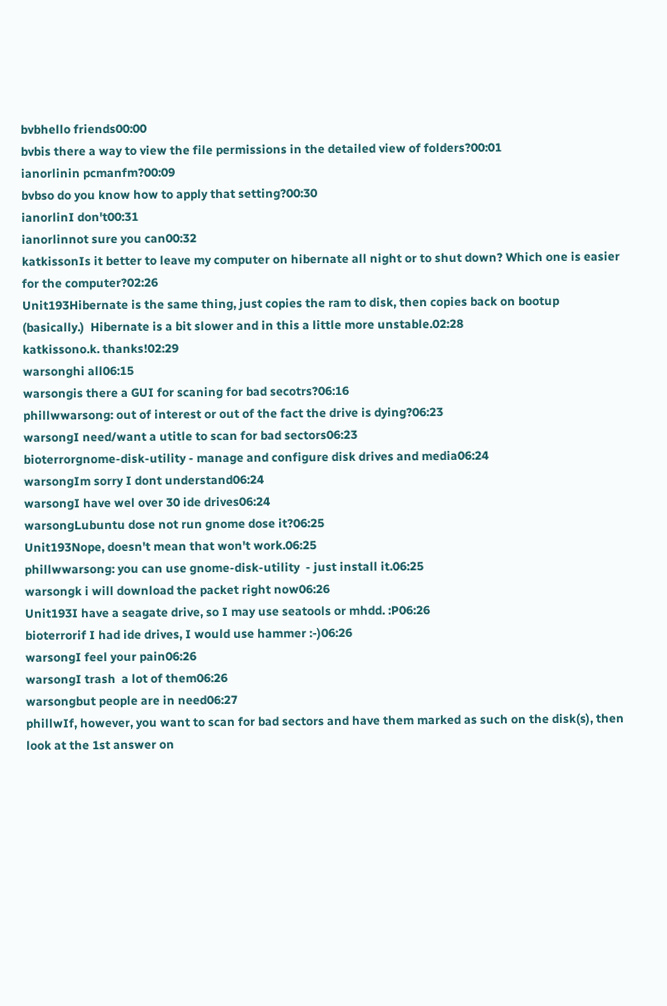bvbhello friends00:00
bvbis there a way to view the file permissions in the detailed view of folders?00:01
ianorlinin pcmanfm?00:09
bvbso do you know how to apply that setting?00:30
ianorlinI don't00:31
ianorlinnot sure you can00:32
katkissonIs it better to leave my computer on hibernate all night or to shut down? Which one is easier for the computer?02:26
Unit193Hibernate is the same thing, just copies the ram to disk, then copies back on bootup (basically.)  Hibernate is a bit slower and in this a little more unstable.02:28
katkissono.k. thanks!02:29
warsonghi all06:15
warsongis there a GUI for scaning for bad secotrs?06:16
phillwwarsong: out of interest or out of the fact the drive is dying?06:23
warsongI need/want a utitle to scan for bad sectors06:23
bioterrorgnome-disk-utility - manage and configure disk drives and media06:24
warsongIm sorry I dont understand06:24
warsongI have wel over 30 ide drives06:24
warsongLubuntu dose not run gnome dose it?06:25
Unit193Nope, doesn't mean that won't work.06:25
phillwwarsong: you can use gnome-disk-utility  - just install it.06:25
warsongk i will download the packet right now06:26
Unit193I have a seagate drive, so I may use seatools or mhdd. :P06:26
bioterrorif I had ide drives, I would use hammer :-)06:26
warsongI feel your pain06:26
warsongI trash  a lot of them06:26
warsongbut people are in need06:27
phillwIf, however, you want to scan for bad sectors and have them marked as such on the disk(s), then look at the 1st answer on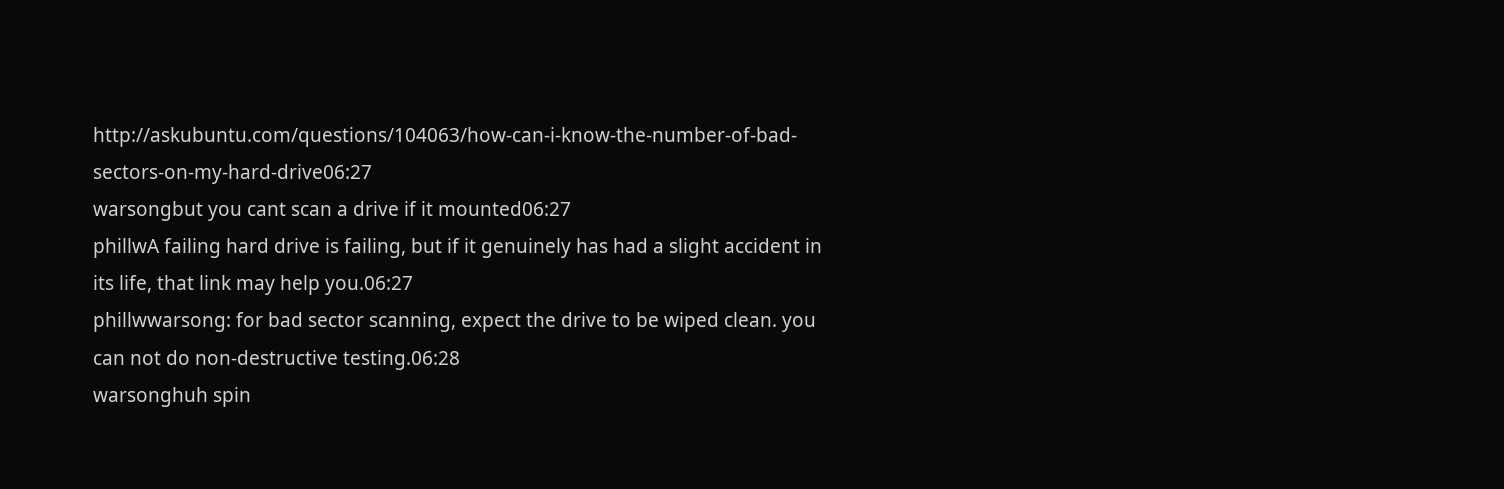http://askubuntu.com/questions/104063/how-can-i-know-the-number-of-bad-sectors-on-my-hard-drive06:27
warsongbut you cant scan a drive if it mounted06:27
phillwA failing hard drive is failing, but if it genuinely has had a slight accident in its life, that link may help you.06:27
phillwwarsong: for bad sector scanning, expect the drive to be wiped clean. you can not do non-destructive testing.06:28
warsonghuh spin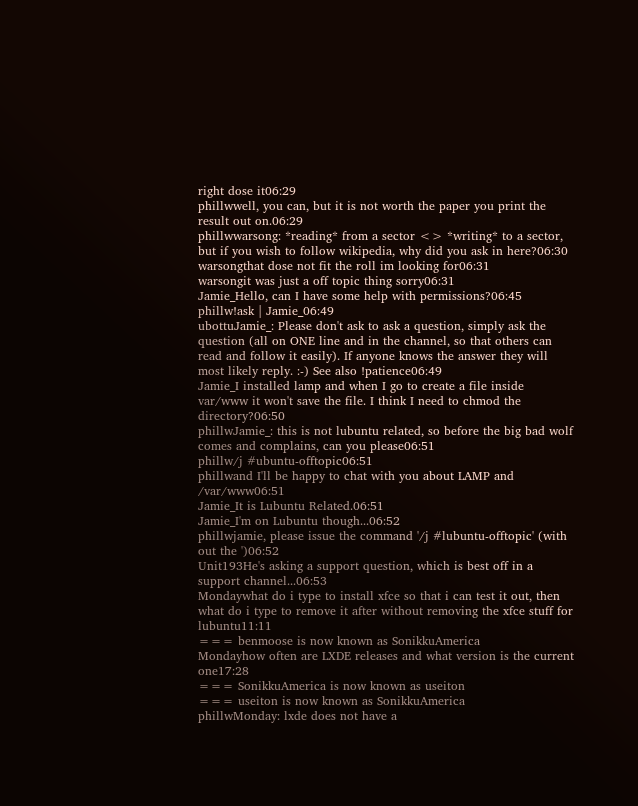right dose it06:29
phillwwell, you can, but it is not worth the paper you print the result out on.06:29
phillwwarsong: *reading* from a sector <> *writing* to a sector, but if you wish to follow wikipedia, why did you ask in here?06:30
warsongthat dose not fit the roll im looking for06:31
warsongit was just a off topic thing sorry06:31
Jamie_Hello, can I have some help with permissions?06:45
phillw!ask | Jamie_06:49
ubottuJamie_: Please don't ask to ask a question, simply ask the question (all on ONE line and in the channel, so that others can read and follow it easily). If anyone knows the answer they will most likely reply. :-) See also !patience06:49
Jamie_I installed lamp and when I go to create a file inside var/www it won't save the file. I think I need to chmod the directory?06:50
phillwJamie_: this is not lubuntu related, so before the big bad wolf comes and complains, can you please06:51
phillw/j #ubuntu-offtopic06:51
phillwand I'll be happy to chat with you about LAMP and /var/www06:51
Jamie_It is Lubuntu Related.06:51
Jamie_I'm on Lubuntu though...06:52
phillwjamie, please issue the command '/j #lubuntu-offtopic' (with out the ')06:52
Unit193He's asking a support question, which is best off in a support channel...06:53
Mondaywhat do i type to install xfce so that i can test it out, then what do i type to remove it after without removing the xfce stuff for lubuntu11:11
=== benmoose is now known as SonikkuAmerica
Mondayhow often are LXDE releases and what version is the current one17:28
=== SonikkuAmerica is now known as useiton
=== useiton is now known as SonikkuAmerica
phillwMonday: lxde does not have a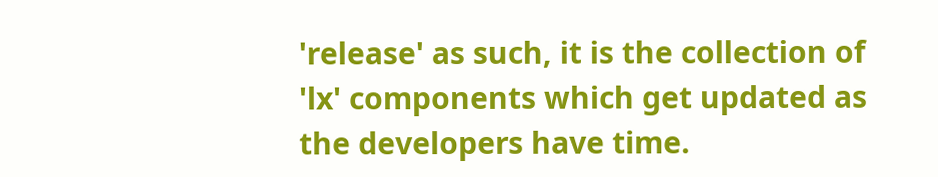'release' as such, it is the collection of 'lx' components which get updated as the developers have time.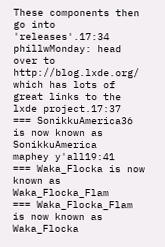These components then go into 'releases'.17:34
phillwMonday: head over to http://blog.lxde.org/ which has lots of great links to the lxde project.17:37
=== SonikkuAmerica36 is now known as SonikkuAmerica
maphey y'all19:41
=== Waka_Flocka is now known as Waka_Flocka_Flam
=== Waka_Flocka_Flam is now known as Waka_Flocka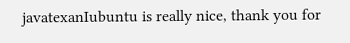javatexanIubuntu is really nice, thank you for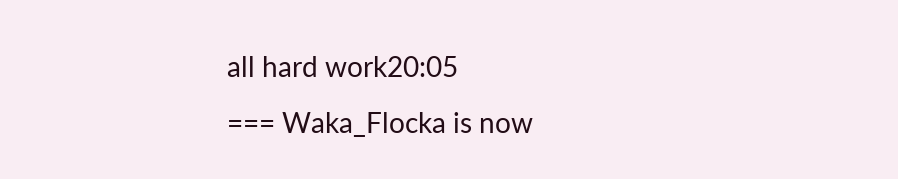all hard work20:05
=== Waka_Flocka is now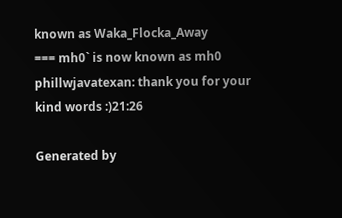known as Waka_Flocka_Away
=== mh0` is now known as mh0
phillwjavatexan: thank you for your kind words :)21:26

Generated by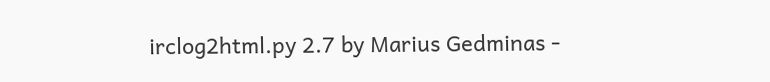irclog2html.py 2.7 by Marius Gedminas -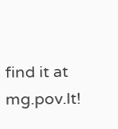find it at mg.pov.lt!